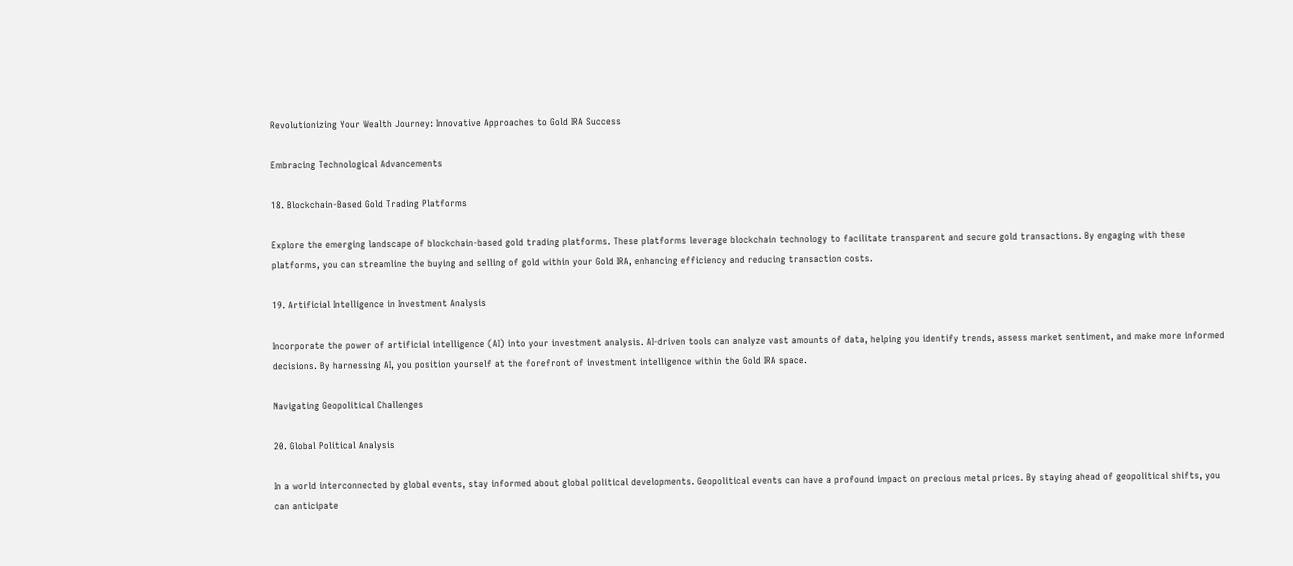Revolutionizing Your Wealth Journey: Innovative Approaches to Gold IRA Success

Embracing Technological Advancements

18. Blockchain-Based Gold Trading Platforms

Explore the emerging landscape of blockchain-based gold trading platforms. These platforms leverage blockchain technology to facilitate transparent and secure gold transactions. By engaging with these platforms, you can streamline the buying and selling of gold within your Gold IRA, enhancing efficiency and reducing transaction costs.

19. Artificial Intelligence in Investment Analysis

Incorporate the power of artificial intelligence (AI) into your investment analysis. AI-driven tools can analyze vast amounts of data, helping you identify trends, assess market sentiment, and make more informed decisions. By harnessing AI, you position yourself at the forefront of investment intelligence within the Gold IRA space.

Navigating Geopolitical Challenges

20. Global Political Analysis

In a world interconnected by global events, stay informed about global political developments. Geopolitical events can have a profound impact on precious metal prices. By staying ahead of geopolitical shifts, you can anticipate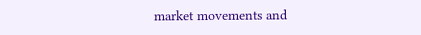market movements and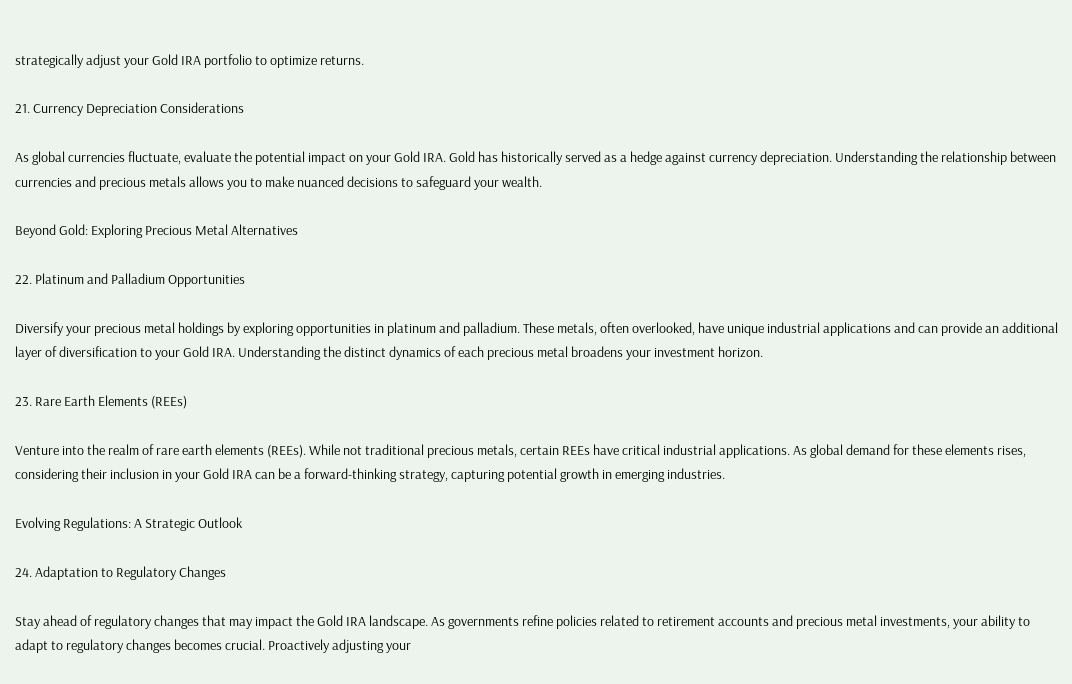strategically adjust your Gold IRA portfolio to optimize returns.

21. Currency Depreciation Considerations

As global currencies fluctuate, evaluate the potential impact on your Gold IRA. Gold has historically served as a hedge against currency depreciation. Understanding the relationship between currencies and precious metals allows you to make nuanced decisions to safeguard your wealth.

Beyond Gold: Exploring Precious Metal Alternatives

22. Platinum and Palladium Opportunities

Diversify your precious metal holdings by exploring opportunities in platinum and palladium. These metals, often overlooked, have unique industrial applications and can provide an additional layer of diversification to your Gold IRA. Understanding the distinct dynamics of each precious metal broadens your investment horizon.

23. Rare Earth Elements (REEs)

Venture into the realm of rare earth elements (REEs). While not traditional precious metals, certain REEs have critical industrial applications. As global demand for these elements rises, considering their inclusion in your Gold IRA can be a forward-thinking strategy, capturing potential growth in emerging industries.

Evolving Regulations: A Strategic Outlook

24. Adaptation to Regulatory Changes

Stay ahead of regulatory changes that may impact the Gold IRA landscape. As governments refine policies related to retirement accounts and precious metal investments, your ability to adapt to regulatory changes becomes crucial. Proactively adjusting your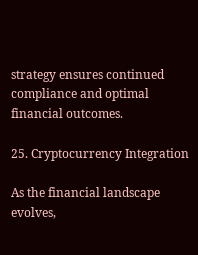strategy ensures continued compliance and optimal financial outcomes.

25. Cryptocurrency Integration

As the financial landscape evolves,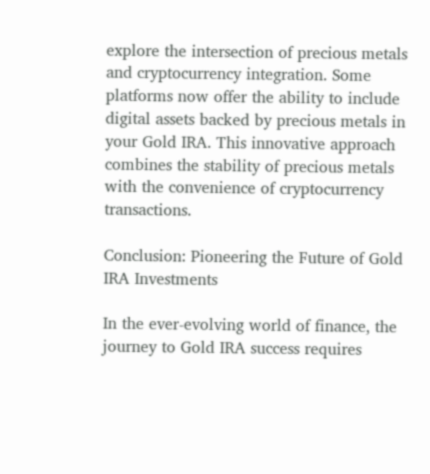explore the intersection of precious metals and cryptocurrency integration. Some platforms now offer the ability to include digital assets backed by precious metals in your Gold IRA. This innovative approach combines the stability of precious metals with the convenience of cryptocurrency transactions.

Conclusion: Pioneering the Future of Gold IRA Investments

In the ever-evolving world of finance, the journey to Gold IRA success requires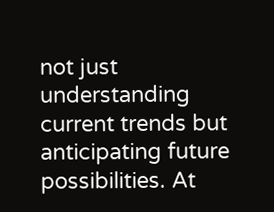not just understanding current trends but anticipating future possibilities. At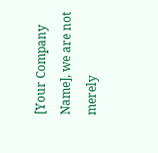[Your Company Name], we are not merely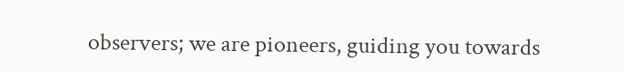observers; we are pioneers, guiding you towards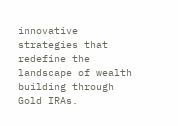innovative strategies that redefine the landscape of wealth building through Gold IRAs.